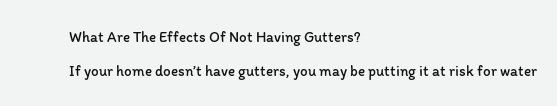What Are The Effects Of Not Having Gutters?

If your home doesn’t have gutters, you may be putting it at risk for water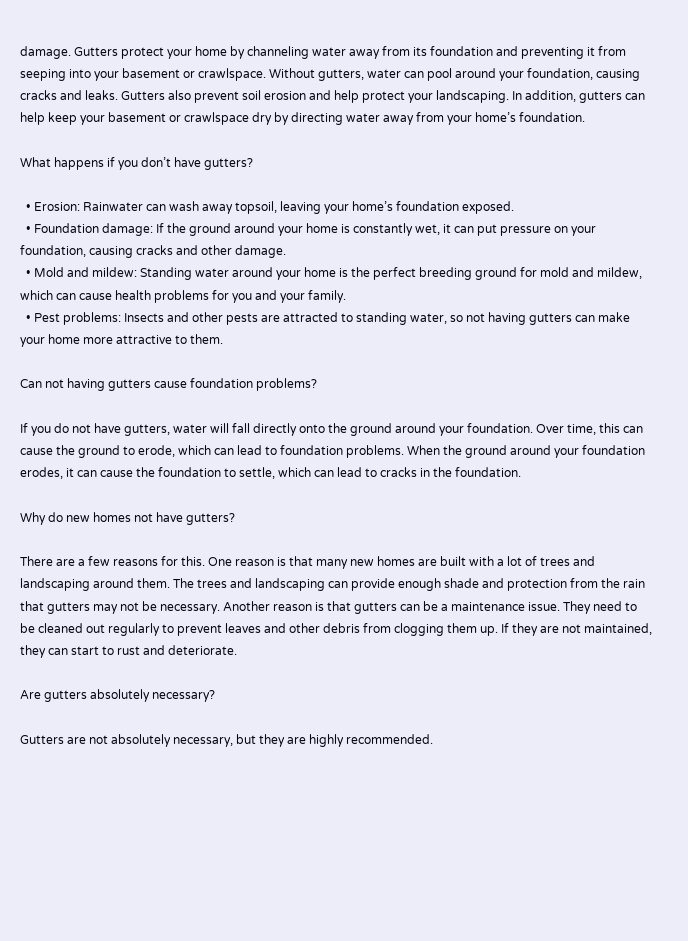damage. Gutters protect your home by channeling water away from its foundation and preventing it from seeping into your basement or crawlspace. Without gutters, water can pool around your foundation, causing cracks and leaks. Gutters also prevent soil erosion and help protect your landscaping. In addition, gutters can help keep your basement or crawlspace dry by directing water away from your home’s foundation.

What happens if you don’t have gutters?

  • Erosion: Rainwater can wash away topsoil, leaving your home’s foundation exposed.
  • Foundation damage: If the ground around your home is constantly wet, it can put pressure on your foundation, causing cracks and other damage.
  • Mold and mildew: Standing water around your home is the perfect breeding ground for mold and mildew, which can cause health problems for you and your family.
  • Pest problems: Insects and other pests are attracted to standing water, so not having gutters can make your home more attractive to them.

Can not having gutters cause foundation problems?

If you do not have gutters, water will fall directly onto the ground around your foundation. Over time, this can cause the ground to erode, which can lead to foundation problems. When the ground around your foundation erodes, it can cause the foundation to settle, which can lead to cracks in the foundation.

Why do new homes not have gutters?

There are a few reasons for this. One reason is that many new homes are built with a lot of trees and landscaping around them. The trees and landscaping can provide enough shade and protection from the rain that gutters may not be necessary. Another reason is that gutters can be a maintenance issue. They need to be cleaned out regularly to prevent leaves and other debris from clogging them up. If they are not maintained, they can start to rust and deteriorate.

Are gutters absolutely necessary?

Gutters are not absolutely necessary, but they are highly recommended.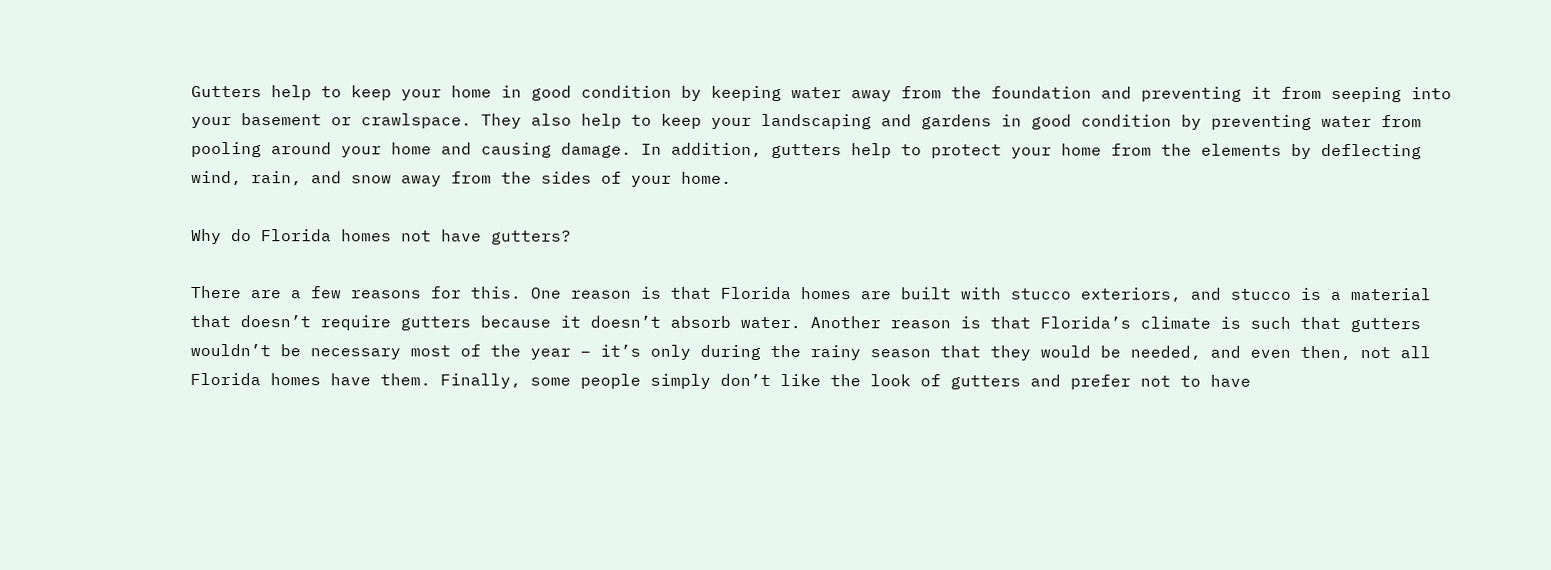Gutters help to keep your home in good condition by keeping water away from the foundation and preventing it from seeping into your basement or crawlspace. They also help to keep your landscaping and gardens in good condition by preventing water from pooling around your home and causing damage. In addition, gutters help to protect your home from the elements by deflecting wind, rain, and snow away from the sides of your home.

Why do Florida homes not have gutters?

There are a few reasons for this. One reason is that Florida homes are built with stucco exteriors, and stucco is a material that doesn’t require gutters because it doesn’t absorb water. Another reason is that Florida’s climate is such that gutters wouldn’t be necessary most of the year – it’s only during the rainy season that they would be needed, and even then, not all Florida homes have them. Finally, some people simply don’t like the look of gutters and prefer not to have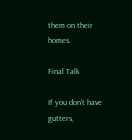them on their homes.

Final Talk

If you don’t have gutters,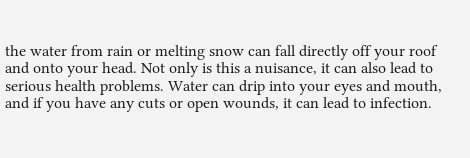the water from rain or melting snow can fall directly off your roof and onto your head. Not only is this a nuisance, it can also lead to serious health problems. Water can drip into your eyes and mouth, and if you have any cuts or open wounds, it can lead to infection.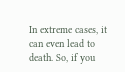In extreme cases, it can even lead to death. So, if you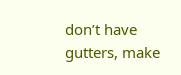don’t have gutters, make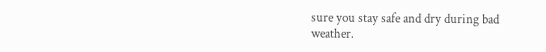sure you stay safe and dry during bad weather.